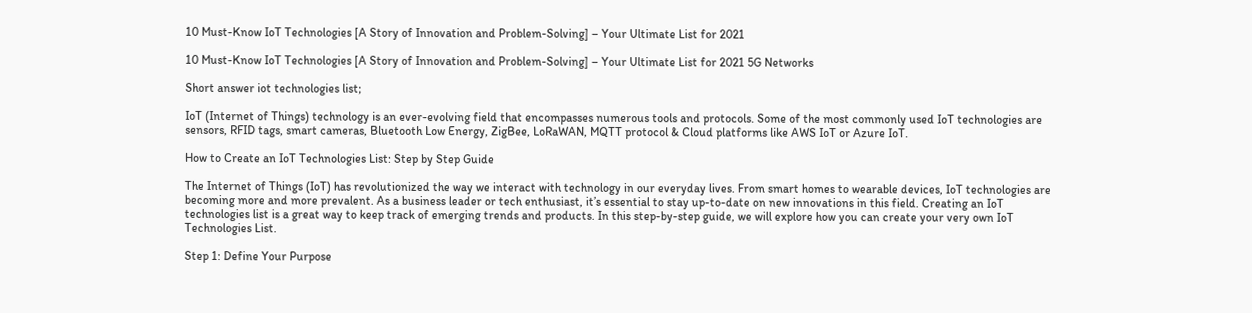10 Must-Know IoT Technologies [A Story of Innovation and Problem-Solving] – Your Ultimate List for 2021

10 Must-Know IoT Technologies [A Story of Innovation and Problem-Solving] – Your Ultimate List for 2021 5G Networks

Short answer iot technologies list;

IoT (Internet of Things) technology is an ever-evolving field that encompasses numerous tools and protocols. Some of the most commonly used IoT technologies are sensors, RFID tags, smart cameras, Bluetooth Low Energy, ZigBee, LoRaWAN, MQTT protocol & Cloud platforms like AWS IoT or Azure IoT.

How to Create an IoT Technologies List: Step by Step Guide

The Internet of Things (IoT) has revolutionized the way we interact with technology in our everyday lives. From smart homes to wearable devices, IoT technologies are becoming more and more prevalent. As a business leader or tech enthusiast, it’s essential to stay up-to-date on new innovations in this field. Creating an IoT technologies list is a great way to keep track of emerging trends and products. In this step-by-step guide, we will explore how you can create your very own IoT Technologies List.

Step 1: Define Your Purpose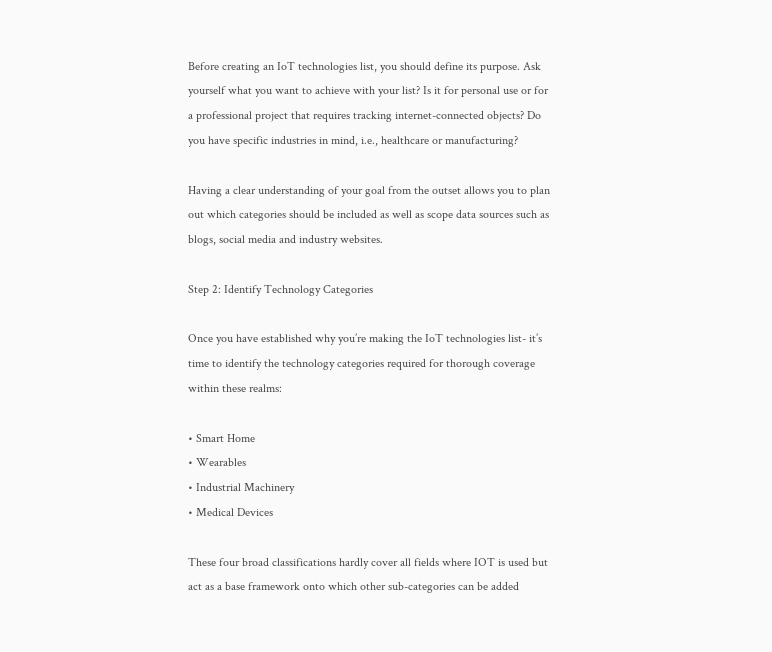Before creating an IoT technologies list, you should define its purpose. Ask yourself what you want to achieve with your list? Is it for personal use or for a professional project that requires tracking internet-connected objects? Do you have specific industries in mind, i.e., healthcare or manufacturing?

Having a clear understanding of your goal from the outset allows you to plan out which categories should be included as well as scope data sources such as blogs, social media and industry websites.

Step 2: Identify Technology Categories

Once you have established why you’re making the IoT technologies list- it’s time to identify the technology categories required for thorough coverage within these realms:

• Smart Home
• Wearables
• Industrial Machinery
• Medical Devices

These four broad classifications hardly cover all fields where IOT is used but act as a base framework onto which other sub-categories can be added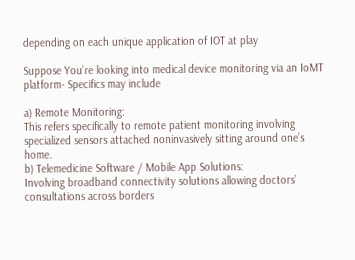depending on each unique application of IOT at play

Suppose You’re looking into medical device monitoring via an IoMT platform- Specifics may include

a) Remote Monitoring:
This refers specifically to remote patient monitoring involving specialized sensors attached noninvasively sitting around one’s home.
b) Telemedicine Software / Mobile App Solutions:
Involving broadband connectivity solutions allowing doctors’ consultations across borders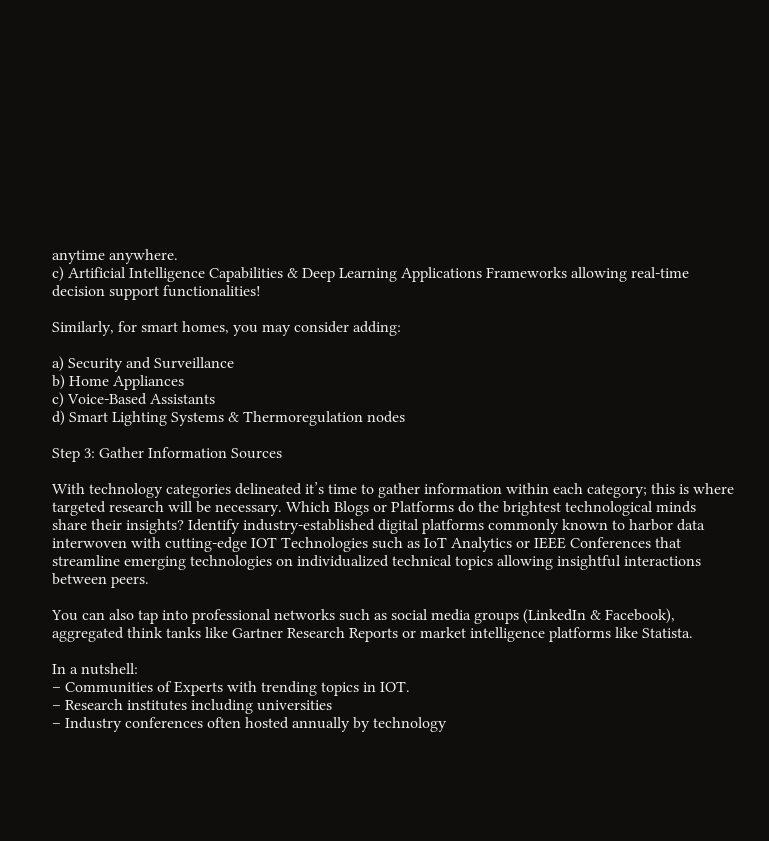anytime anywhere.
c) Artificial Intelligence Capabilities & Deep Learning Applications Frameworks allowing real-time decision support functionalities!

Similarly, for smart homes, you may consider adding:

a) Security and Surveillance
b) Home Appliances
c) Voice-Based Assistants
d) Smart Lighting Systems & Thermoregulation nodes

Step 3: Gather Information Sources

With technology categories delineated it’s time to gather information within each category; this is where targeted research will be necessary. Which Blogs or Platforms do the brightest technological minds share their insights? Identify industry-established digital platforms commonly known to harbor data interwoven with cutting-edge IOT Technologies such as IoT Analytics or IEEE Conferences that streamline emerging technologies on individualized technical topics allowing insightful interactions between peers.

You can also tap into professional networks such as social media groups (LinkedIn & Facebook), aggregated think tanks like Gartner Research Reports or market intelligence platforms like Statista.

In a nutshell:
– Communities of Experts with trending topics in IOT.
– Research institutes including universities
– Industry conferences often hosted annually by technology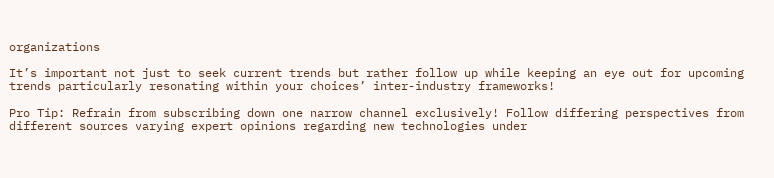organizations

It’s important not just to seek current trends but rather follow up while keeping an eye out for upcoming trends particularly resonating within your choices’ inter-industry frameworks!

Pro Tip: Refrain from subscribing down one narrow channel exclusively! Follow differing perspectives from different sources varying expert opinions regarding new technologies under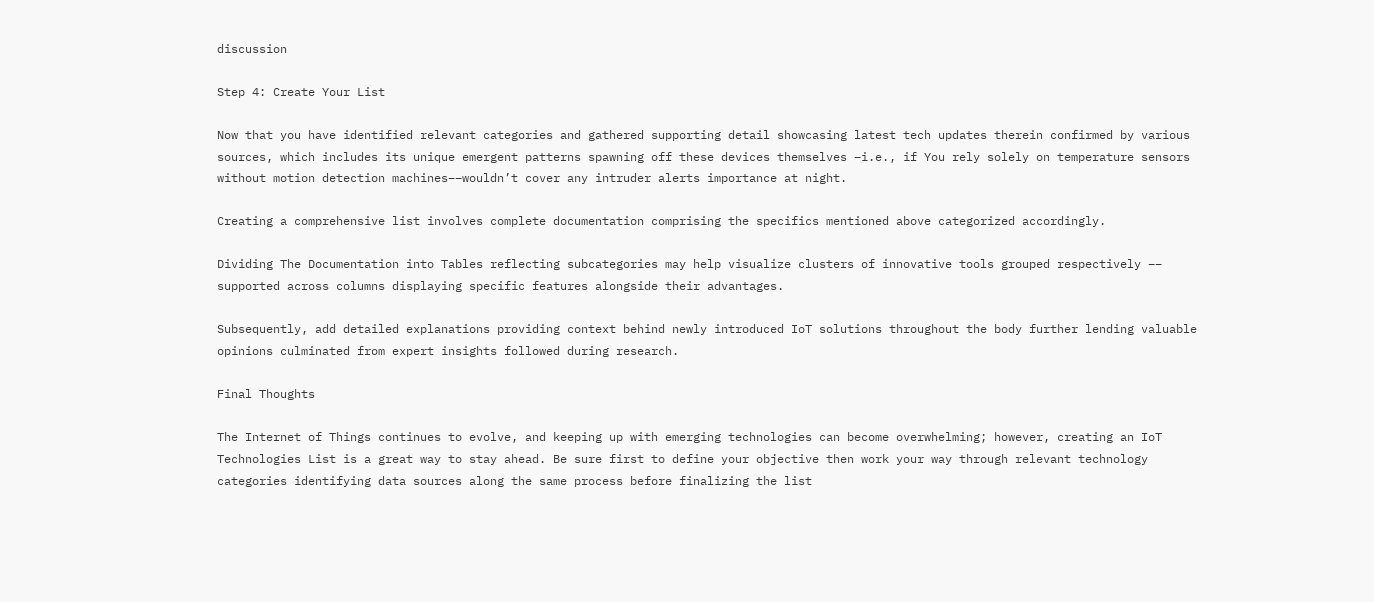discussion

Step 4: Create Your List

Now that you have identified relevant categories and gathered supporting detail showcasing latest tech updates therein confirmed by various sources, which includes its unique emergent patterns spawning off these devices themselves –i.e., if You rely solely on temperature sensors without motion detection machines––wouldn’t cover any intruder alerts importance at night.

Creating a comprehensive list involves complete documentation comprising the specifics mentioned above categorized accordingly.

Dividing The Documentation into Tables reflecting subcategories may help visualize clusters of innovative tools grouped respectively –– supported across columns displaying specific features alongside their advantages.

Subsequently, add detailed explanations providing context behind newly introduced IoT solutions throughout the body further lending valuable opinions culminated from expert insights followed during research.

Final Thoughts

The Internet of Things continues to evolve, and keeping up with emerging technologies can become overwhelming; however, creating an IoT Technologies List is a great way to stay ahead. Be sure first to define your objective then work your way through relevant technology categories identifying data sources along the same process before finalizing the list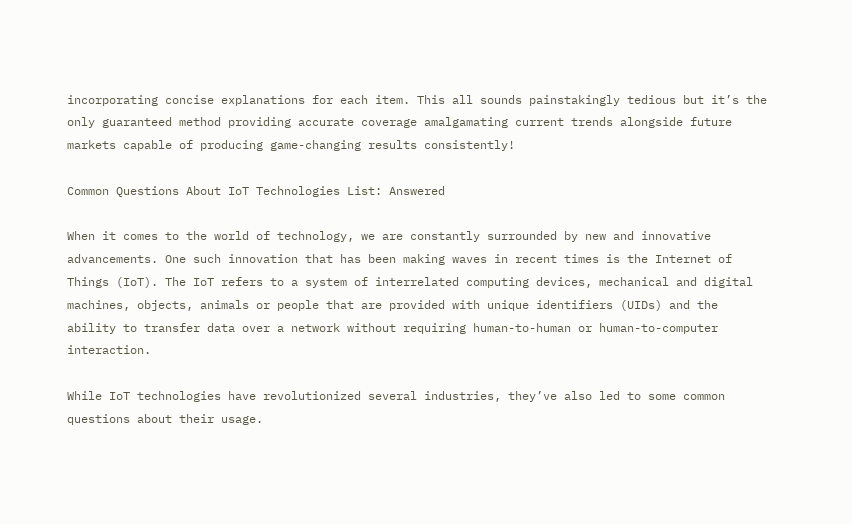incorporating concise explanations for each item. This all sounds painstakingly tedious but it’s the only guaranteed method providing accurate coverage amalgamating current trends alongside future markets capable of producing game-changing results consistently!

Common Questions About IoT Technologies List: Answered

When it comes to the world of technology, we are constantly surrounded by new and innovative advancements. One such innovation that has been making waves in recent times is the Internet of Things (IoT). The IoT refers to a system of interrelated computing devices, mechanical and digital machines, objects, animals or people that are provided with unique identifiers (UIDs) and the ability to transfer data over a network without requiring human-to-human or human-to-computer interaction.

While IoT technologies have revolutionized several industries, they’ve also led to some common questions about their usage.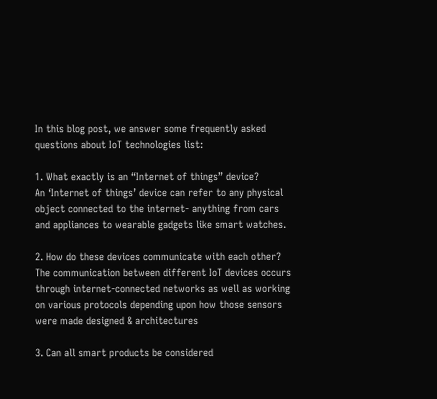In this blog post, we answer some frequently asked questions about IoT technologies list:

1. What exactly is an “Internet of things” device?
An ‘Internet of things’ device can refer to any physical object connected to the internet- anything from cars and appliances to wearable gadgets like smart watches.

2. How do these devices communicate with each other?
The communication between different IoT devices occurs through internet-connected networks as well as working on various protocols depending upon how those sensors were made designed & architectures

3. Can all smart products be considered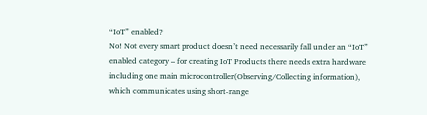“IoT” enabled?
No! Not every smart product doesn’t need necessarily fall under an “IoT” enabled category – for creating IoT Products there needs extra hardware including one main microcontroller(Observing/Collecting information), which communicates using short-range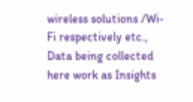wireless solutions /Wi-Fi respectively etc., Data being collected here work as Insights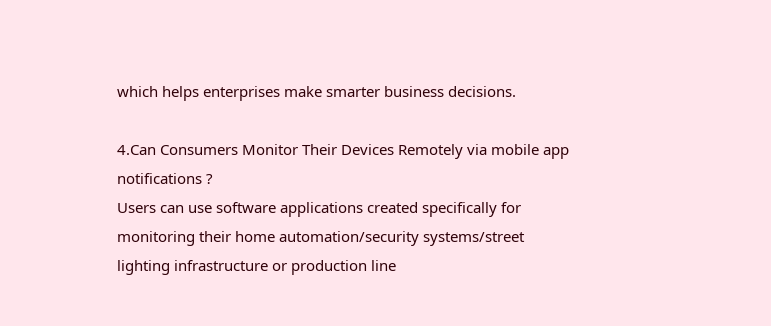which helps enterprises make smarter business decisions.

4.Can Consumers Monitor Their Devices Remotely via mobile app notifications ?
Users can use software applications created specifically for monitoring their home automation/security systems/street lighting infrastructure or production line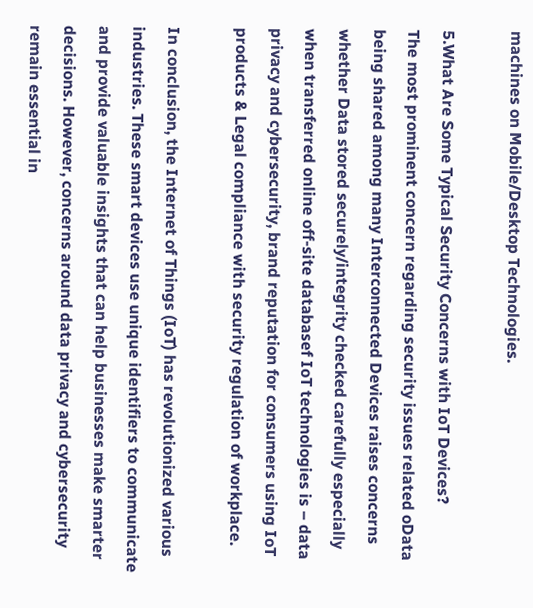machines on Mobile/Desktop Technologies.

5.What Are Some Typical Security Concerns with IoT Devices?
The most prominent concern regarding security issues related oData being shared among many Interconnected Devices raises concerns whether Data stored securely/integrity checked carefully especially when transferred online off-site databasef IoT technologies is – data privacy and cybersecurity, brand reputation for consumers using IoT products & Legal compliance with security regulation of workplace.

In conclusion, the Internet of Things (IoT) has revolutionized various industries. These smart devices use unique identifiers to communicate and provide valuable insights that can help businesses make smarter decisions. However, concerns around data privacy and cybersecurity remain essential in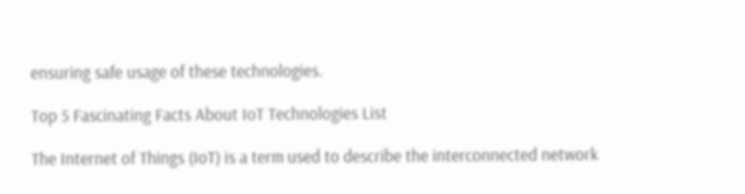ensuring safe usage of these technologies.

Top 5 Fascinating Facts About IoT Technologies List

The Internet of Things (IoT) is a term used to describe the interconnected network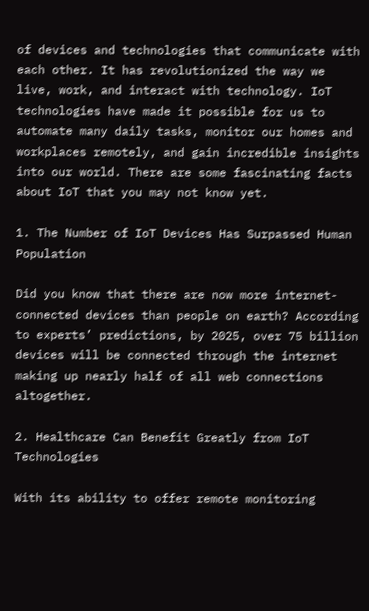of devices and technologies that communicate with each other. It has revolutionized the way we live, work, and interact with technology. IoT technologies have made it possible for us to automate many daily tasks, monitor our homes and workplaces remotely, and gain incredible insights into our world. There are some fascinating facts about IoT that you may not know yet.

1. The Number of IoT Devices Has Surpassed Human Population

Did you know that there are now more internet-connected devices than people on earth? According to experts’ predictions, by 2025, over 75 billion devices will be connected through the internet making up nearly half of all web connections altogether.

2. Healthcare Can Benefit Greatly from IoT Technologies

With its ability to offer remote monitoring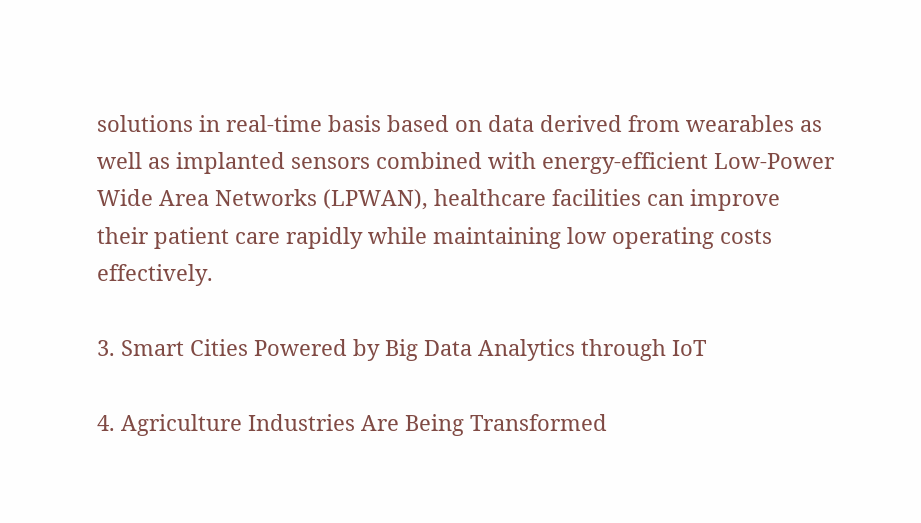solutions in real-time basis based on data derived from wearables as well as implanted sensors combined with energy-efficient Low-Power Wide Area Networks (LPWAN), healthcare facilities can improve their patient care rapidly while maintaining low operating costs effectively.

3. Smart Cities Powered by Big Data Analytics through IoT

4. Agriculture Industries Are Being Transformed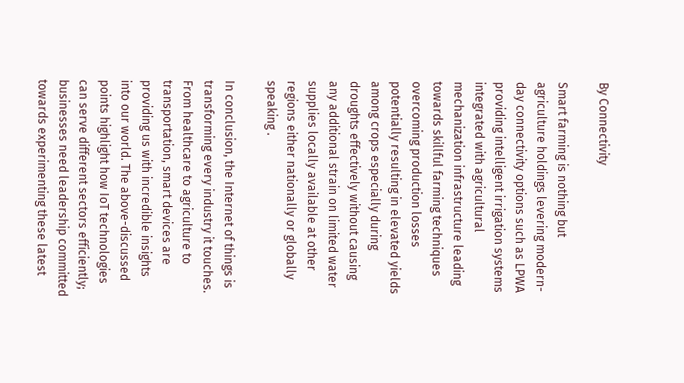By Connectivity

Smart farming is nothing but agriculture holdings levering modern-day connectivity options such as LPWA providing intelligent irrigation systems integrated with agricultural mechanization infrastructure leading towards skillful farming techniques overcoming production losses potentially resulting in elevated yields among crops especially during droughts effectively without causing any additional strain on limited water supplies locally available at other regions either nationally or globally speaking .

In conclusion, the Internet of things is transforming every industry it touches. From healthcare to agriculture to transportation, smart devices are providing us with incredible insights into our world. The above-discussed points highlight how IoT technologies can serve different sectors efficiently; businesses need leadership committed towards experimenting these latest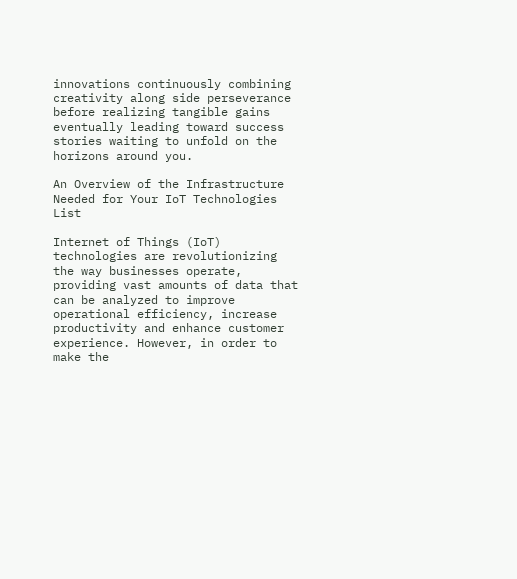innovations continuously combining creativity along side perseverance before realizing tangible gains eventually leading toward success stories waiting to unfold on the horizons around you.

An Overview of the Infrastructure Needed for Your IoT Technologies List

Internet of Things (IoT) technologies are revolutionizing the way businesses operate, providing vast amounts of data that can be analyzed to improve operational efficiency, increase productivity and enhance customer experience. However, in order to make the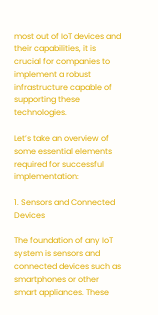most out of IoT devices and their capabilities, it is crucial for companies to implement a robust infrastructure capable of supporting these technologies.

Let’s take an overview of some essential elements required for successful implementation:

1. Sensors and Connected Devices

The foundation of any IoT system is sensors and connected devices such as smartphones or other smart appliances. These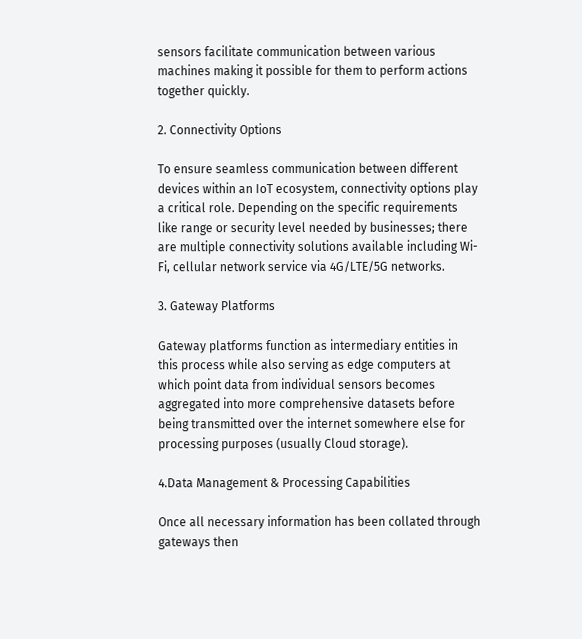sensors facilitate communication between various machines making it possible for them to perform actions together quickly.

2. Connectivity Options

To ensure seamless communication between different devices within an IoT ecosystem, connectivity options play a critical role. Depending on the specific requirements like range or security level needed by businesses; there are multiple connectivity solutions available including Wi-Fi, cellular network service via 4G/LTE/5G networks.

3. Gateway Platforms

Gateway platforms function as intermediary entities in this process while also serving as edge computers at which point data from individual sensors becomes aggregated into more comprehensive datasets before being transmitted over the internet somewhere else for processing purposes (usually Cloud storage).

4.Data Management & Processing Capabilities

Once all necessary information has been collated through gateways then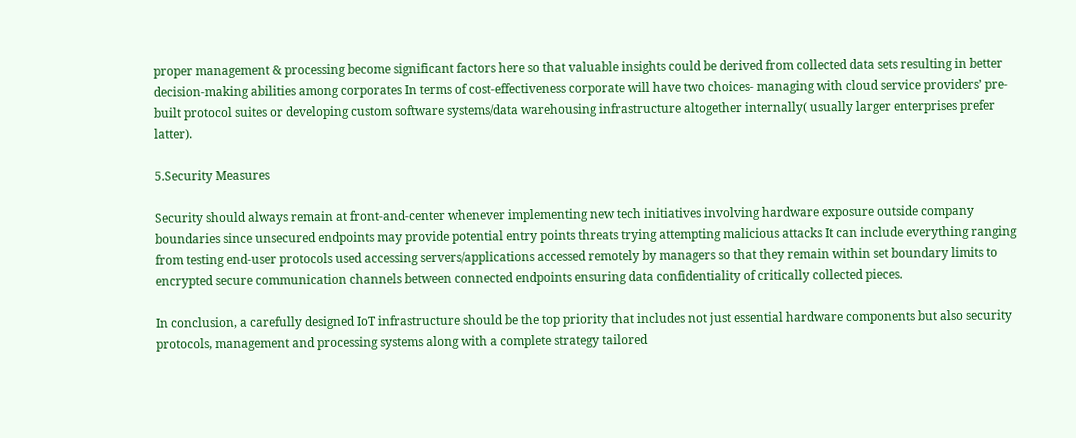proper management & processing become significant factors here so that valuable insights could be derived from collected data sets resulting in better decision-making abilities among corporates In terms of cost-effectiveness corporate will have two choices- managing with cloud service providers’ pre-built protocol suites or developing custom software systems/data warehousing infrastructure altogether internally( usually larger enterprises prefer latter).

5.Security Measures

Security should always remain at front-and-center whenever implementing new tech initiatives involving hardware exposure outside company boundaries since unsecured endpoints may provide potential entry points threats trying attempting malicious attacks It can include everything ranging from testing end-user protocols used accessing servers/applications accessed remotely by managers so that they remain within set boundary limits to encrypted secure communication channels between connected endpoints ensuring data confidentiality of critically collected pieces.

In conclusion, a carefully designed IoT infrastructure should be the top priority that includes not just essential hardware components but also security protocols, management and processing systems along with a complete strategy tailored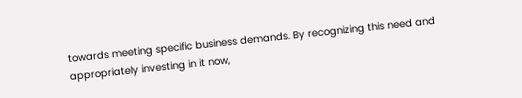towards meeting specific business demands. By recognizing this need and appropriately investing in it now,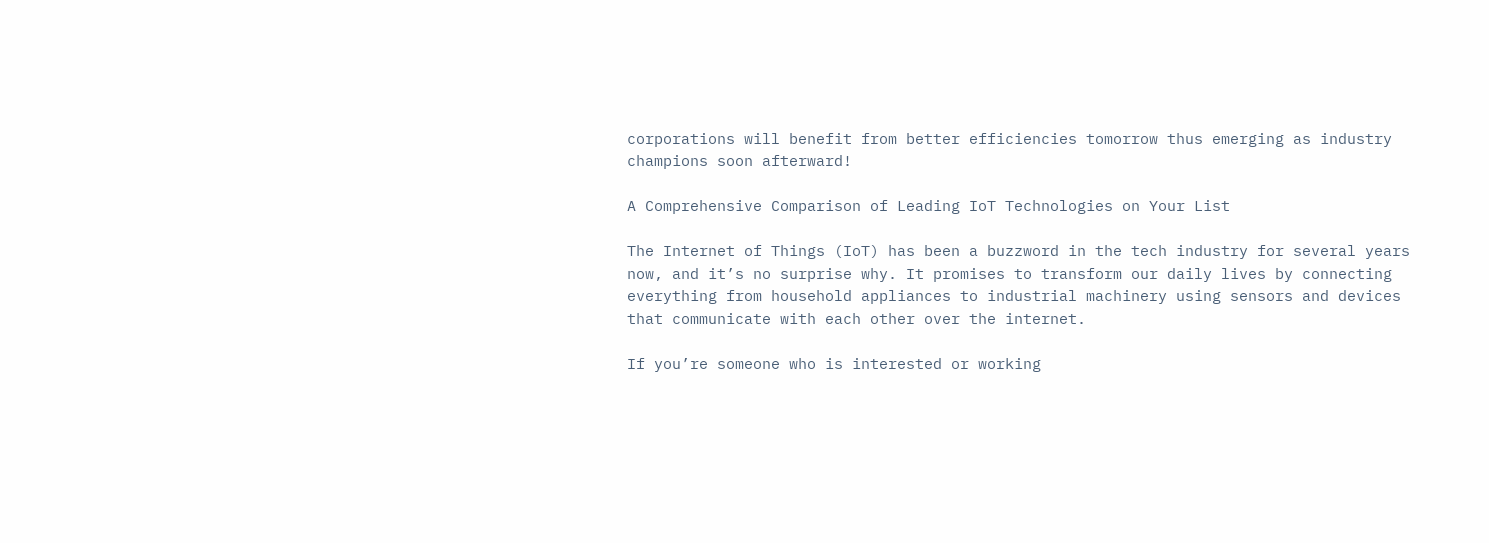corporations will benefit from better efficiencies tomorrow thus emerging as industry champions soon afterward!

A Comprehensive Comparison of Leading IoT Technologies on Your List

The Internet of Things (IoT) has been a buzzword in the tech industry for several years now, and it’s no surprise why. It promises to transform our daily lives by connecting everything from household appliances to industrial machinery using sensors and devices that communicate with each other over the internet.

If you’re someone who is interested or working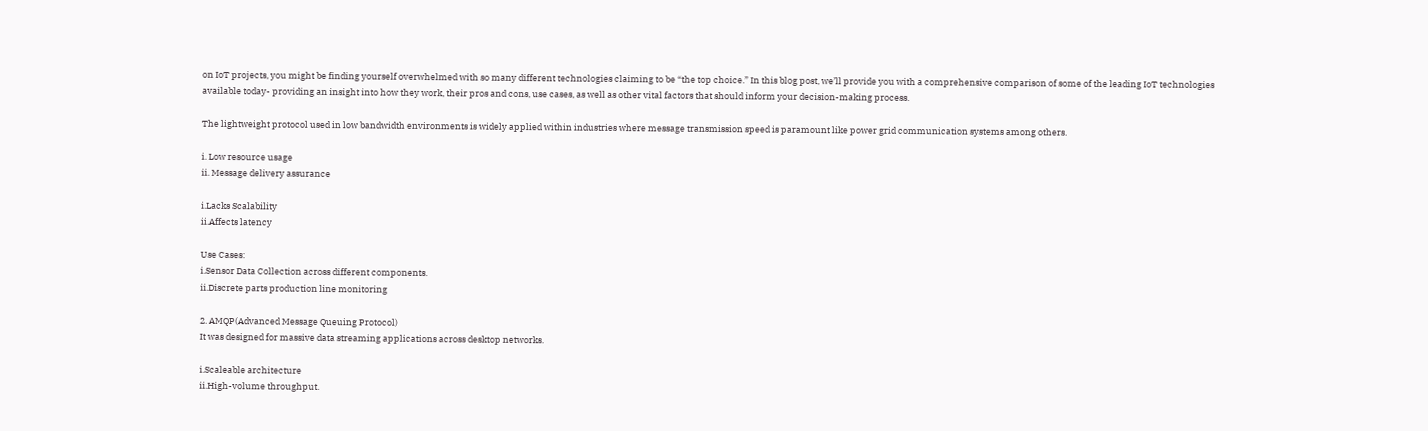on IoT projects, you might be finding yourself overwhelmed with so many different technologies claiming to be “the top choice.” In this blog post, we’ll provide you with a comprehensive comparison of some of the leading IoT technologies available today- providing an insight into how they work, their pros and cons, use cases, as well as other vital factors that should inform your decision-making process.

The lightweight protocol used in low bandwidth environments is widely applied within industries where message transmission speed is paramount like power grid communication systems among others.

i. Low resource usage
ii. Message delivery assurance

i.Lacks Scalability
ii.Affects latency

Use Cases:
i.Sensor Data Collection across different components.
ii.Discrete parts production line monitoring

2. AMQP(Advanced Message Queuing Protocol)
It was designed for massive data streaming applications across desktop networks.

i.Scaleable architecture
ii.High-volume throughput.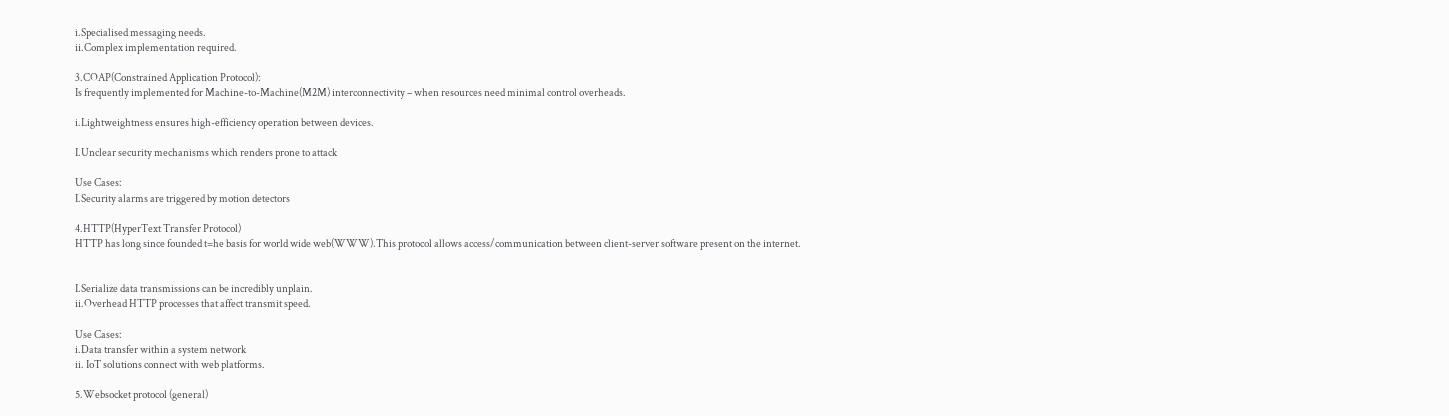i.Specialised messaging needs.
ii.Complex implementation required.

3.COAP(Constrained Application Protocol):
Is frequently implemented for Machine-to-Machine(M2M) interconnectivity – when resources need minimal control overheads.

i.Lightweightness ensures high-efficiency operation between devices.

I.Unclear security mechanisms which renders prone to attack

Use Cases:
I.Security alarms are triggered by motion detectors

4.HTTP(HyperText Transfer Protocol)
HTTP has long since founded t=he basis for world wide web(WWW).This protocol allows access/communication between client-server software present on the internet.


I.Serialize data transmissions can be incredibly unplain.
ii.Overhead HTTP processes that affect transmit speed.

Use Cases:
i.Data transfer within a system network
ii. IoT solutions connect with web platforms.

5.Websocket protocol (general)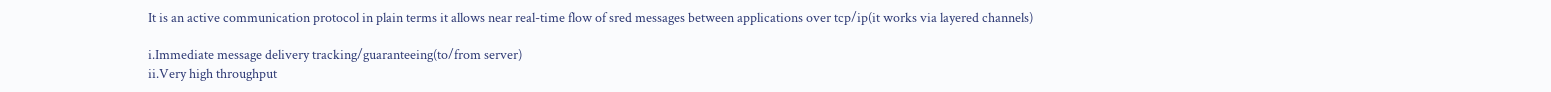It is an active communication protocol in plain terms it allows near real-time flow of sred messages between applications over tcp/ip(it works via layered channels)

i.Immediate message delivery tracking/guaranteeing(to/from server)
ii.Very high throughput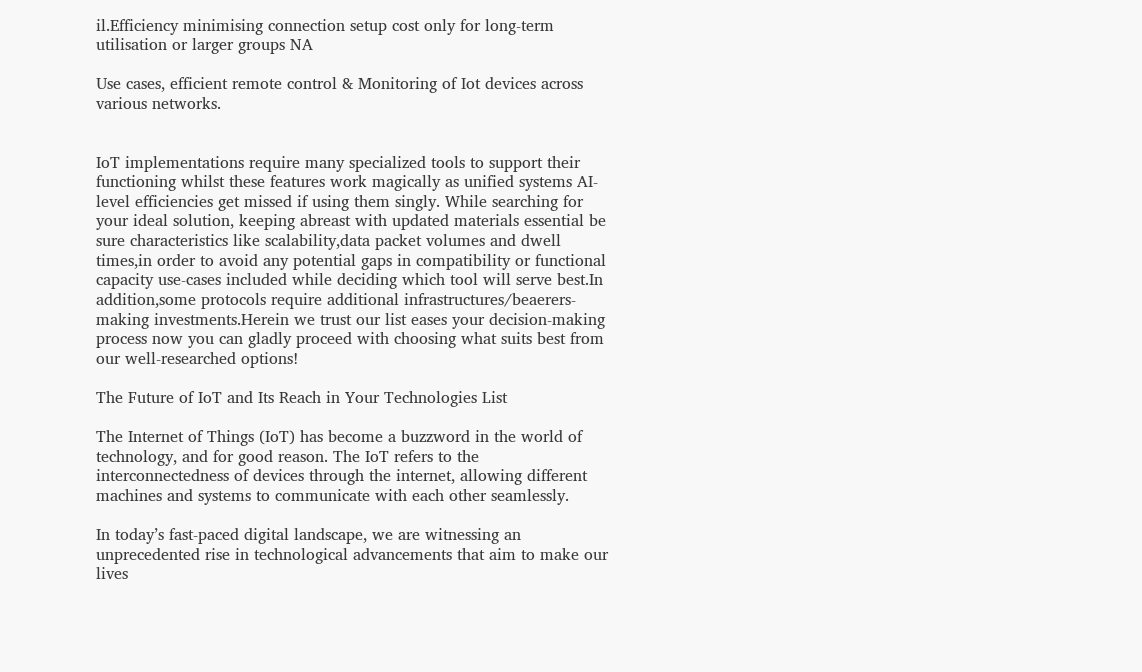il.Efficiency minimising connection setup cost only for long-term utilisation or larger groups NA

Use cases, efficient remote control & Monitoring of Iot devices across various networks.


IoT implementations require many specialized tools to support their functioning whilst these features work magically as unified systems AI-level efficiencies get missed if using them singly. While searching for your ideal solution, keeping abreast with updated materials essential be sure characteristics like scalability,data packet volumes and dwell times,in order to avoid any potential gaps in compatibility or functional capacity use-cases included while deciding which tool will serve best.In addition,some protocols require additional infrastructures/beaerers-making investments.Herein we trust our list eases your decision-making process now you can gladly proceed with choosing what suits best from our well-researched options!

The Future of IoT and Its Reach in Your Technologies List

The Internet of Things (IoT) has become a buzzword in the world of technology, and for good reason. The IoT refers to the interconnectedness of devices through the internet, allowing different machines and systems to communicate with each other seamlessly.

In today’s fast-paced digital landscape, we are witnessing an unprecedented rise in technological advancements that aim to make our lives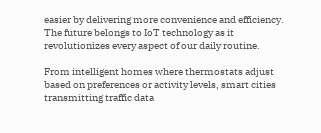easier by delivering more convenience and efficiency. The future belongs to IoT technology as it revolutionizes every aspect of our daily routine.

From intelligent homes where thermostats adjust based on preferences or activity levels, smart cities transmitting traffic data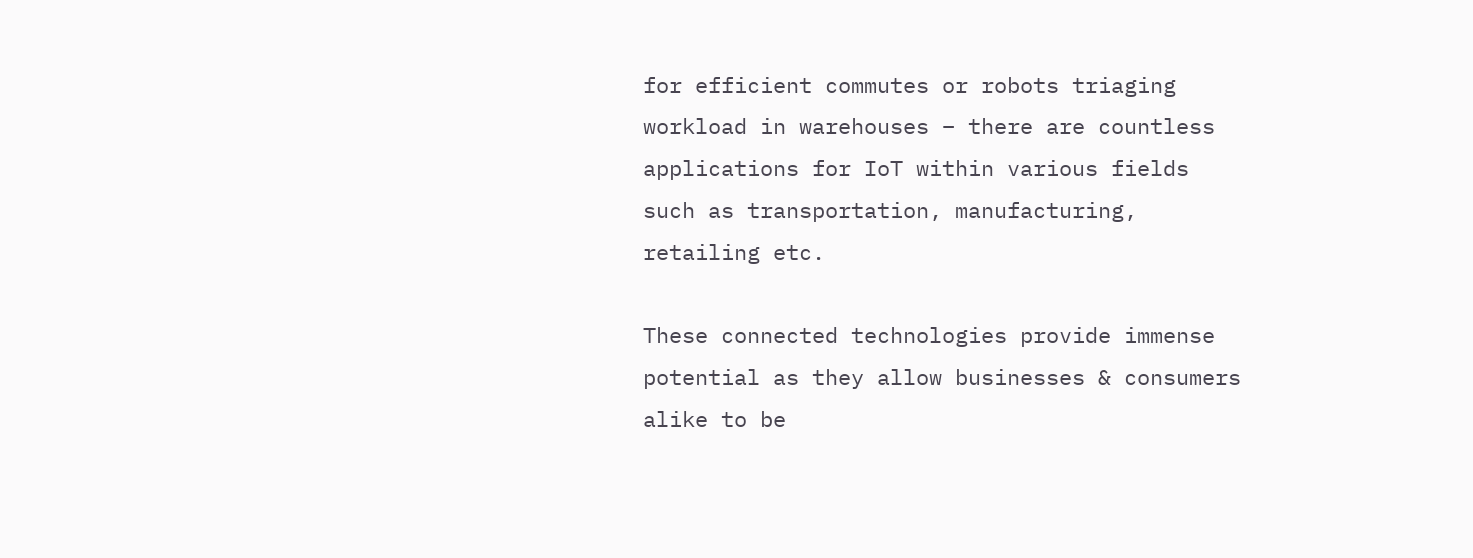for efficient commutes or robots triaging workload in warehouses – there are countless applications for IoT within various fields such as transportation, manufacturing, retailing etc.

These connected technologies provide immense potential as they allow businesses & consumers alike to be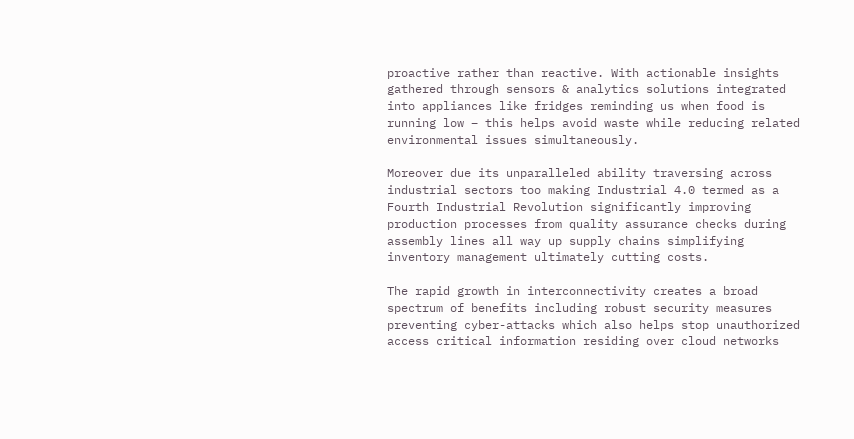proactive rather than reactive. With actionable insights gathered through sensors & analytics solutions integrated into appliances like fridges reminding us when food is running low – this helps avoid waste while reducing related environmental issues simultaneously.

Moreover due its unparalleled ability traversing across industrial sectors too making Industrial 4.0 termed as a Fourth Industrial Revolution significantly improving production processes from quality assurance checks during assembly lines all way up supply chains simplifying inventory management ultimately cutting costs.

The rapid growth in interconnectivity creates a broad spectrum of benefits including robust security measures preventing cyber-attacks which also helps stop unauthorized access critical information residing over cloud networks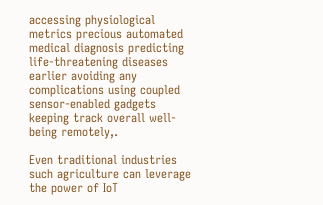accessing physiological metrics precious automated medical diagnosis predicting life-threatening diseases earlier avoiding any complications using coupled sensor-enabled gadgets keeping track overall well-being remotely,.

Even traditional industries such agriculture can leverage the power of IoT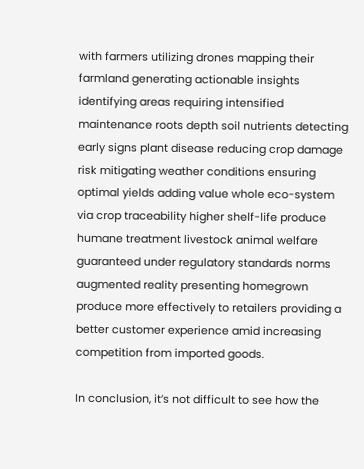with farmers utilizing drones mapping their farmland generating actionable insights identifying areas requiring intensified maintenance roots depth soil nutrients detecting early signs plant disease reducing crop damage risk mitigating weather conditions ensuring optimal yields adding value whole eco-system via crop traceability higher shelf-life produce humane treatment livestock animal welfare guaranteed under regulatory standards norms augmented reality presenting homegrown produce more effectively to retailers providing a better customer experience amid increasing competition from imported goods.

In conclusion, it’s not difficult to see how the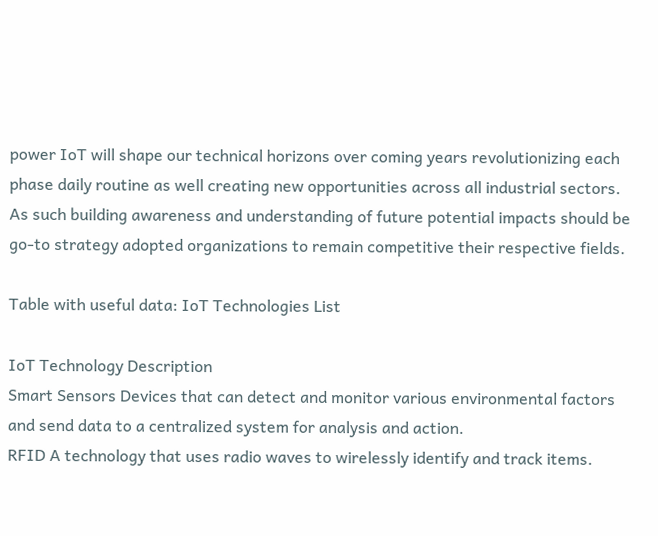power IoT will shape our technical horizons over coming years revolutionizing each phase daily routine as well creating new opportunities across all industrial sectors. As such building awareness and understanding of future potential impacts should be go-to strategy adopted organizations to remain competitive their respective fields.

Table with useful data: IoT Technologies List

IoT Technology Description
Smart Sensors Devices that can detect and monitor various environmental factors and send data to a centralized system for analysis and action.
RFID A technology that uses radio waves to wirelessly identify and track items.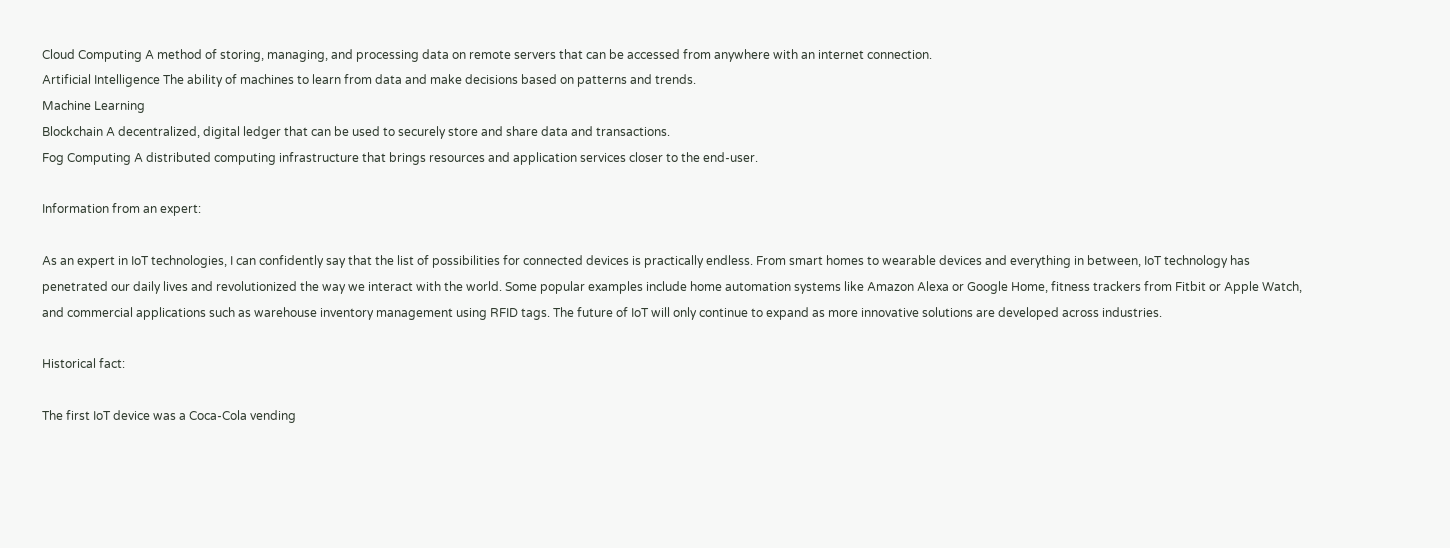Cloud Computing A method of storing, managing, and processing data on remote servers that can be accessed from anywhere with an internet connection.
Artificial Intelligence The ability of machines to learn from data and make decisions based on patterns and trends.
Machine Learning
Blockchain A decentralized, digital ledger that can be used to securely store and share data and transactions.
Fog Computing A distributed computing infrastructure that brings resources and application services closer to the end-user.

Information from an expert:

As an expert in IoT technologies, I can confidently say that the list of possibilities for connected devices is practically endless. From smart homes to wearable devices and everything in between, IoT technology has penetrated our daily lives and revolutionized the way we interact with the world. Some popular examples include home automation systems like Amazon Alexa or Google Home, fitness trackers from Fitbit or Apple Watch, and commercial applications such as warehouse inventory management using RFID tags. The future of IoT will only continue to expand as more innovative solutions are developed across industries.

Historical fact:

The first IoT device was a Coca-Cola vending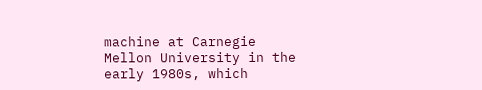machine at Carnegie Mellon University in the early 1980s, which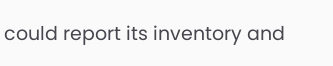could report its inventory and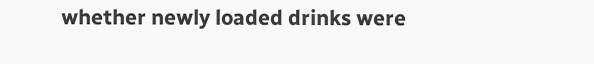whether newly loaded drinks were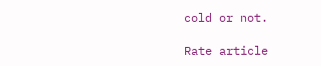cold or not.

Rate article